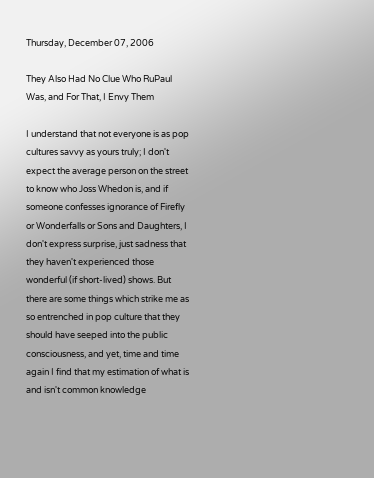Thursday, December 07, 2006

They Also Had No Clue Who RuPaul Was, and For That, I Envy Them

I understand that not everyone is as pop cultures savvy as yours truly; I don't expect the average person on the street to know who Joss Whedon is, and if someone confesses ignorance of Firefly or Wonderfalls or Sons and Daughters, I don't express surprise, just sadness that they haven't experienced those wonderful (if short-lived) shows. But there are some things which strike me as so entrenched in pop culture that they should have seeped into the public consciousness, and yet, time and time again I find that my estimation of what is and isn't common knowledge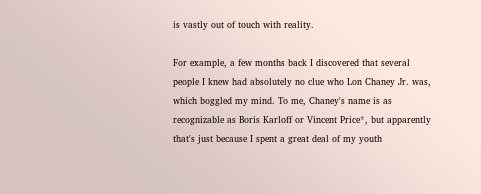is vastly out of touch with reality.

For example, a few months back I discovered that several people I knew had absolutely no clue who Lon Chaney Jr. was, which boggled my mind. To me, Chaney's name is as recognizable as Boris Karloff or Vincent Price*, but apparently that's just because I spent a great deal of my youth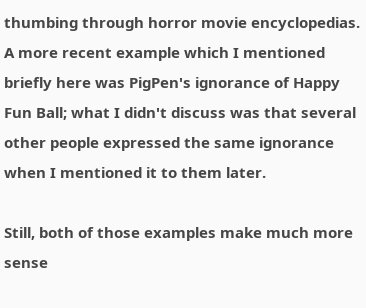thumbing through horror movie encyclopedias. A more recent example which I mentioned briefly here was PigPen's ignorance of Happy Fun Ball; what I didn't discuss was that several other people expressed the same ignorance when I mentioned it to them later.

Still, both of those examples make much more sense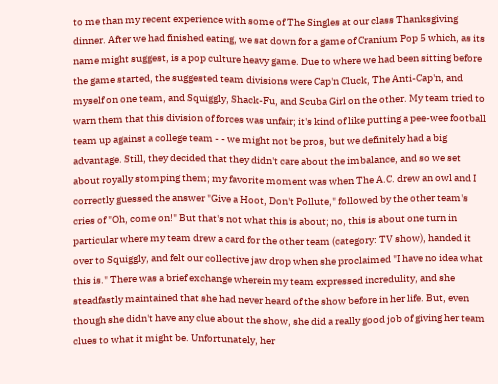to me than my recent experience with some of The Singles at our class Thanksgiving dinner. After we had finished eating, we sat down for a game of Cranium Pop 5 which, as its name might suggest, is a pop culture heavy game. Due to where we had been sitting before the game started, the suggested team divisions were Cap'n Cluck, The Anti-Cap'n, and myself on one team, and Squiggly, Shack-Fu, and Scuba Girl on the other. My team tried to warn them that this division of forces was unfair; it's kind of like putting a pee-wee football team up against a college team - - we might not be pros, but we definitely had a big advantage. Still, they decided that they didn't care about the imbalance, and so we set about royally stomping them; my favorite moment was when The A.C. drew an owl and I correctly guessed the answer "Give a Hoot, Don't Pollute," followed by the other team's cries of "Oh, come on!" But that's not what this is about; no, this is about one turn in particular where my team drew a card for the other team (category: TV show), handed it over to Squiggly, and felt our collective jaw drop when she proclaimed "I have no idea what this is." There was a brief exchange wherein my team expressed incredulity, and she steadfastly maintained that she had never heard of the show before in her life. But, even though she didn't have any clue about the show, she did a really good job of giving her team clues to what it might be. Unfortunately, her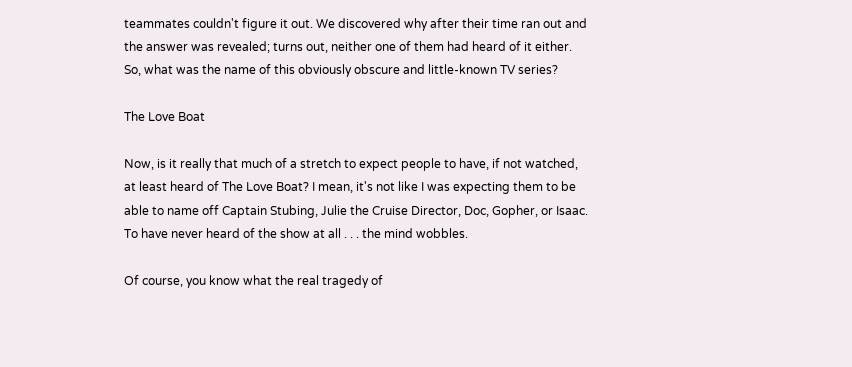teammates couldn't figure it out. We discovered why after their time ran out and the answer was revealed; turns out, neither one of them had heard of it either. So, what was the name of this obviously obscure and little-known TV series?

The Love Boat

Now, is it really that much of a stretch to expect people to have, if not watched, at least heard of The Love Boat? I mean, it's not like I was expecting them to be able to name off Captain Stubing, Julie the Cruise Director, Doc, Gopher, or Isaac. To have never heard of the show at all . . . the mind wobbles.

Of course, you know what the real tragedy of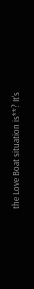the Love Boat situation is**? It's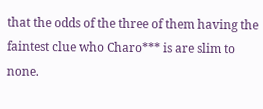that the odds of the three of them having the faintest clue who Charo*** is are slim to none.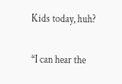Kids today, huh?

*I can hear the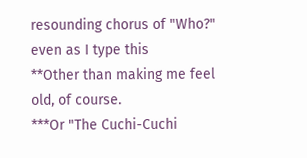resounding chorus of "Who?" even as I type this
**Other than making me feel old, of course.
***Or "The Cuchi-Cuchi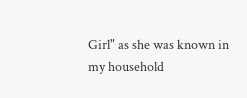Girl" as she was known in my household